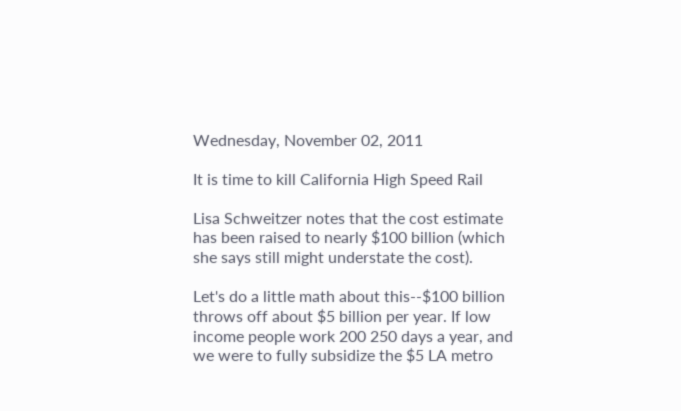Wednesday, November 02, 2011

It is time to kill California High Speed Rail

Lisa Schweitzer notes that the cost estimate has been raised to nearly $100 billion (which she says still might understate the cost).

Let's do a little math about this--$100 billion throws off about $5 billion per year. If low income people work 200 250 days a year, and we were to fully subsidize the $5 LA metro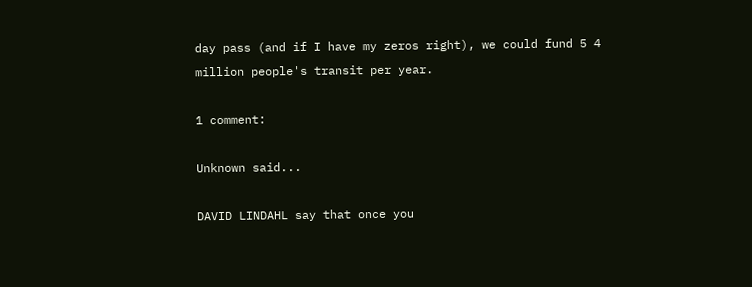day pass (and if I have my zeros right), we could fund 5 4 million people's transit per year.

1 comment:

Unknown said...

DAVID LINDAHL say that once you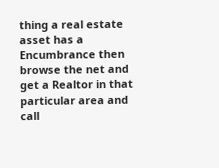thing a real estate asset has a Encumbrance then browse the net and get a Realtor in that particular area and call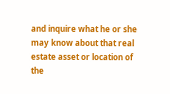and inquire what he or she may know about that real estate asset or location of the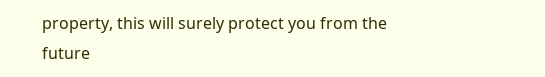property, this will surely protect you from the future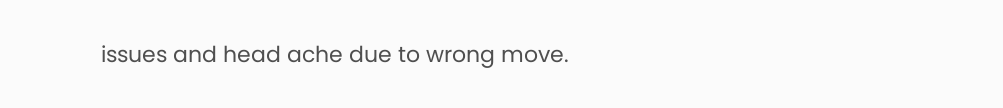issues and head ache due to wrong move.